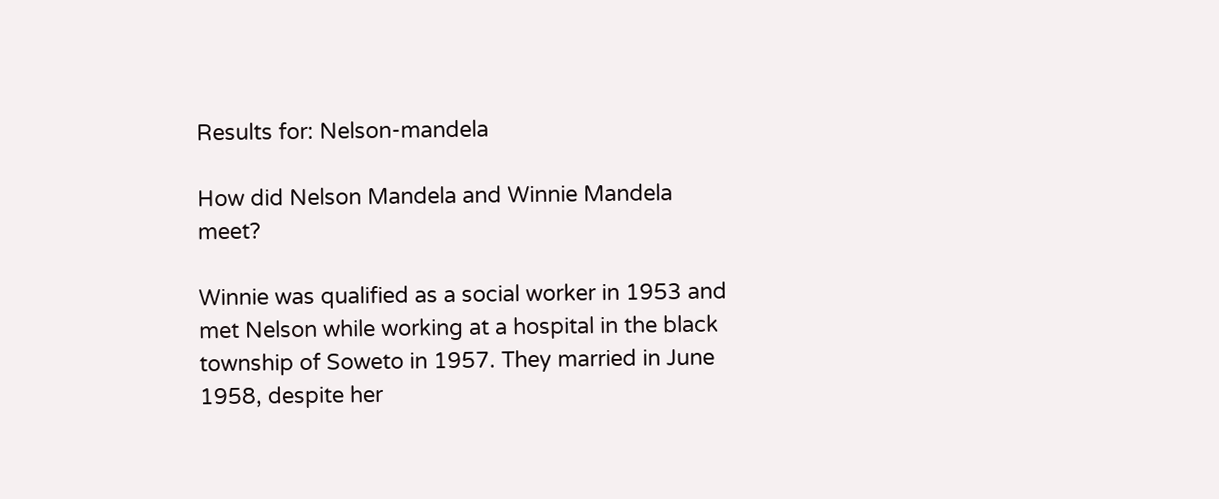Results for: Nelson-mandela

How did Nelson Mandela and Winnie Mandela meet?

Winnie was qualified as a social worker in 1953 and met Nelson while working at a hospital in the black township of Soweto in 1957. They married in June 1958, despite her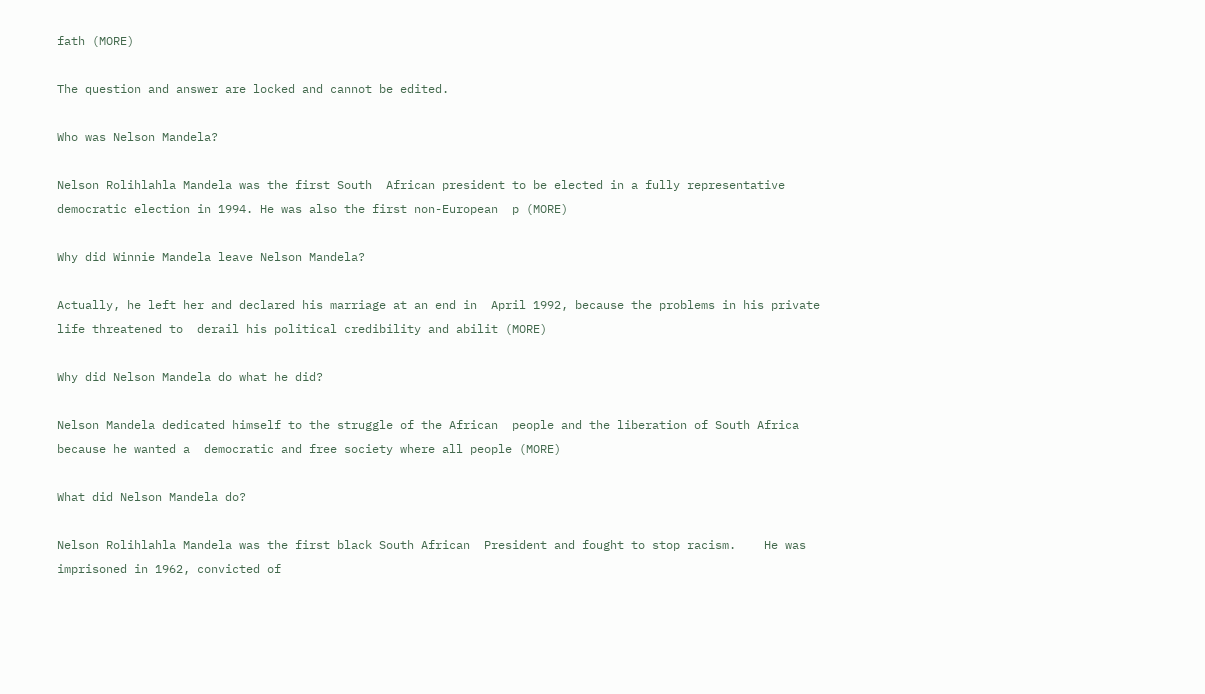fath (MORE)

The question and answer are locked and cannot be edited.

Who was Nelson Mandela?

Nelson Rolihlahla Mandela was the first South  African president to be elected in a fully representative  democratic election in 1994. He was also the first non-European  p (MORE)

Why did Winnie Mandela leave Nelson Mandela?

Actually, he left her and declared his marriage at an end in  April 1992, because the problems in his private life threatened to  derail his political credibility and abilit (MORE)

Why did Nelson Mandela do what he did?

Nelson Mandela dedicated himself to the struggle of the African  people and the liberation of South Africa because he wanted a  democratic and free society where all people (MORE)

What did Nelson Mandela do?

Nelson Rolihlahla Mandela was the first black South African  President and fought to stop racism.    He was imprisoned in 1962, convicted of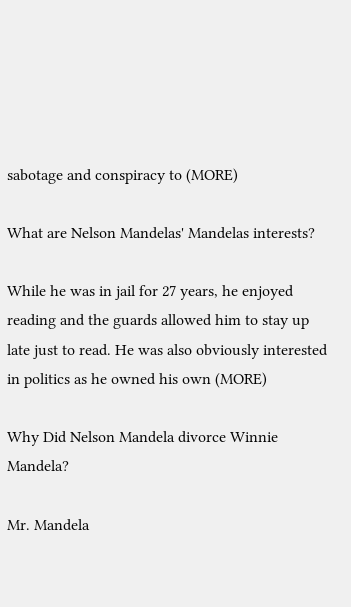sabotage and conspiracy to (MORE)

What are Nelson Mandelas' Mandelas interests?

While he was in jail for 27 years, he enjoyed reading and the guards allowed him to stay up late just to read. He was also obviously interested in politics as he owned his own (MORE)

Why Did Nelson Mandela divorce Winnie Mandela?

Mr. Mandela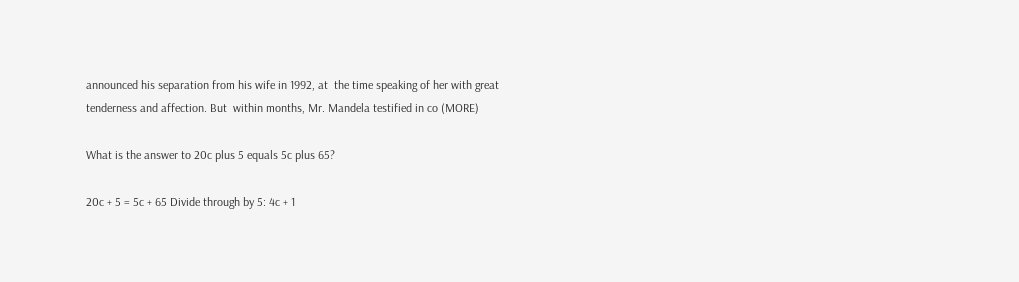announced his separation from his wife in 1992, at  the time speaking of her with great tenderness and affection. But  within months, Mr. Mandela testified in co (MORE)

What is the answer to 20c plus 5 equals 5c plus 65?

20c + 5 = 5c + 65 Divide through by 5: 4c + 1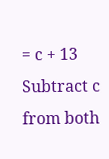= c + 13 Subtract c from both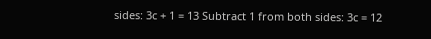sides: 3c + 1 = 13 Subtract 1 from both sides: 3c = 12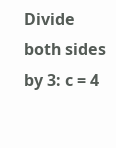Divide both sides by 3: c = 4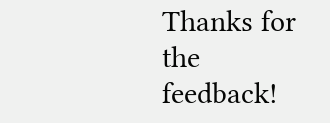Thanks for the feedback!